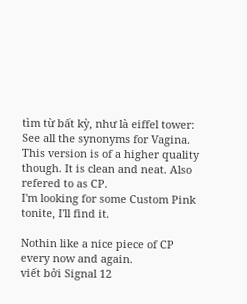tìm từ bất kỳ, như là eiffel tower:
See all the synonyms for Vagina. This version is of a higher quality though. It is clean and neat. Also refered to as CP.
I'm looking for some Custom Pink tonite, I'll find it.

Nothin like a nice piece of CP every now and again.
viết bởi Signal 12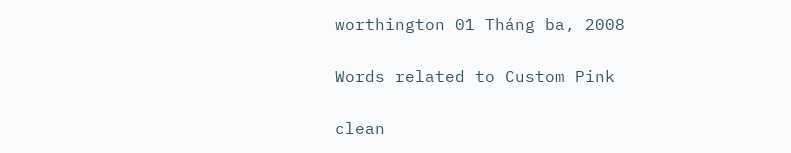worthington 01 Tháng ba, 2008

Words related to Custom Pink

clean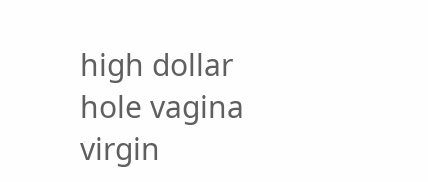high dollar hole vagina virgin